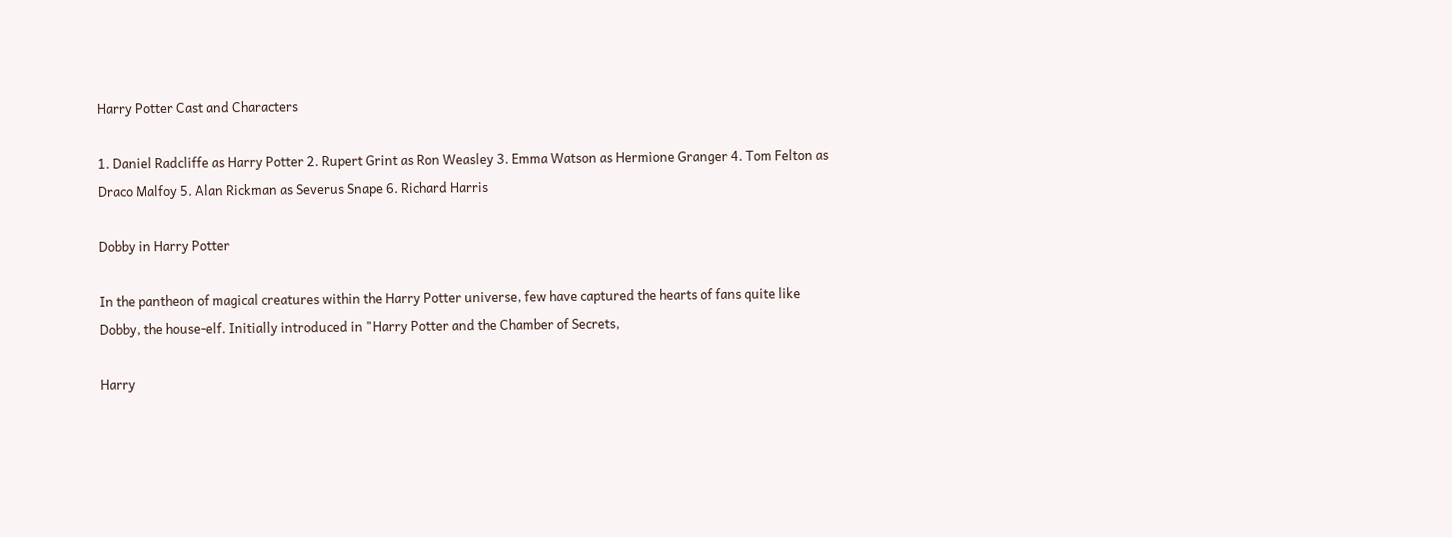Harry Potter Cast and Characters

1. Daniel Radcliffe as Harry Potter 2. Rupert Grint as Ron Weasley 3. Emma Watson as Hermione Granger 4. Tom Felton as Draco Malfoy 5. Alan Rickman as Severus Snape 6. Richard Harris

Dobby in Harry Potter

In the pantheon of magical creatures within the Harry Potter universe, few have captured the hearts of fans quite like Dobby, the house-elf. Initially introduced in "Harry Potter and the Chamber of Secrets,

Harry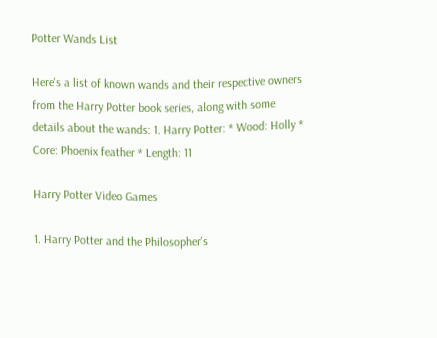Potter Wands List

Here's a list of known wands and their respective owners from the Harry Potter book series, along with some details about the wands: 1. Harry Potter: * Wood: Holly * Core: Phoenix feather * Length: 11

Harry Potter Video Games

1. Harry Potter and the Philosopher's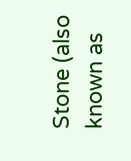Stone (also known as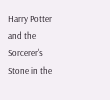Harry Potter and the Sorcerer's Stone in the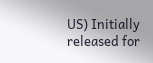US) Initially released for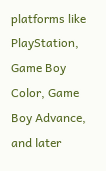platforms like PlayStation, Game Boy Color, Game Boy Advance, and later